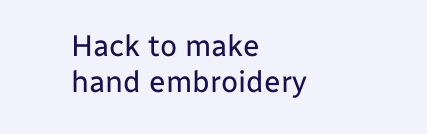Hack to make hand embroidery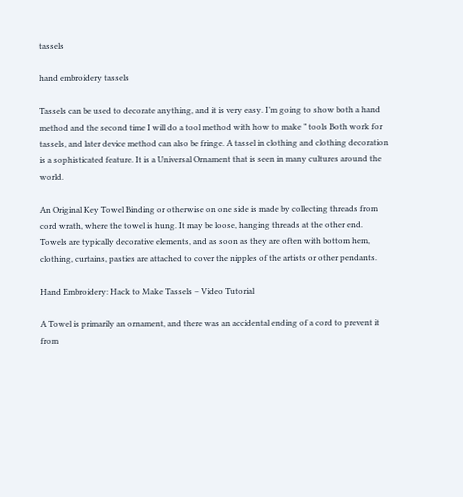tassels

hand embroidery tassels

Tassels can be used to decorate anything, and it is very easy. I’m going to show both a hand method and the second time I will do a tool method with how to make ” tools Both work for tassels, and later device method can also be fringe. A tassel in clothing and clothing decoration is a sophisticated feature. It is a Universal Ornament that is seen in many cultures around the world.

An Original Key Towel Binding or otherwise on one side is made by collecting threads from cord wrath, where the towel is hung. It may be loose, hanging threads at the other end. Towels are typically decorative elements, and as soon as they are often with bottom hem, clothing, curtains, pasties are attached to cover the nipples of the artists or other pendants.

Hand Embroidery: Hack to Make Tassels – Video Tutorial

A Towel is primarily an ornament, and there was an accidental ending of a cord to prevent it from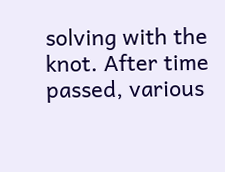solving with the knot. After time passed, various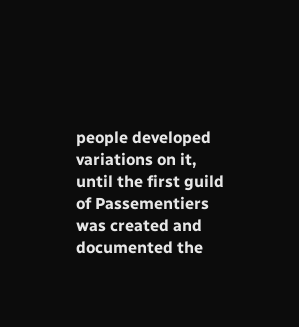people developed variations on it, until the first guild of Passementiers was created and documented the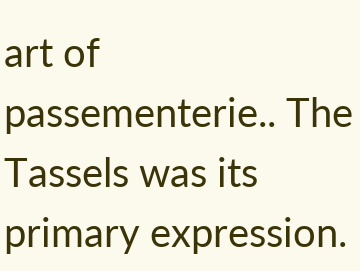art of passementerie.. The Tassels was its primary expression.